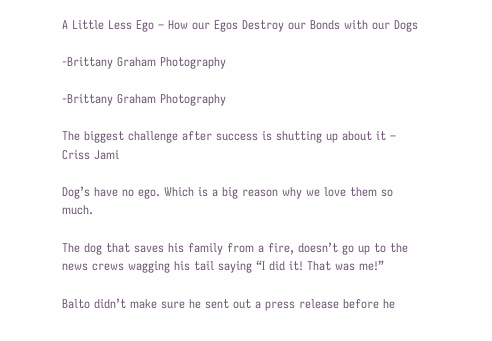A Little Less Ego – How our Egos Destroy our Bonds with our Dogs

-Brittany Graham Photography

-Brittany Graham Photography

The biggest challenge after success is shutting up about it – Criss Jami

Dog’s have no ego. Which is a big reason why we love them so much.

The dog that saves his family from a fire, doesn’t go up to the news crews wagging his tail saying “I did it! That was me!”

Balto didn’t make sure he sent out a press release before he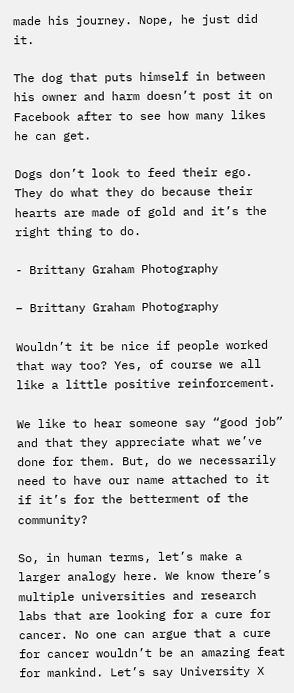made his journey. Nope, he just did it.

The dog that puts himself in between his owner and harm doesn’t post it on Facebook after to see how many likes he can get.

Dogs don’t look to feed their ego. They do what they do because their hearts are made of gold and it’s the right thing to do.

- Brittany Graham Photography

– Brittany Graham Photography

Wouldn’t it be nice if people worked that way too? Yes, of course we all like a little positive reinforcement.

We like to hear someone say “good job” and that they appreciate what we’ve done for them. But, do we necessarily need to have our name attached to it if it’s for the betterment of the community?

So, in human terms, let’s make a larger analogy here. We know there’s multiple universities and research labs that are looking for a cure for cancer. No one can argue that a cure for cancer wouldn’t be an amazing feat for mankind. Let’s say University X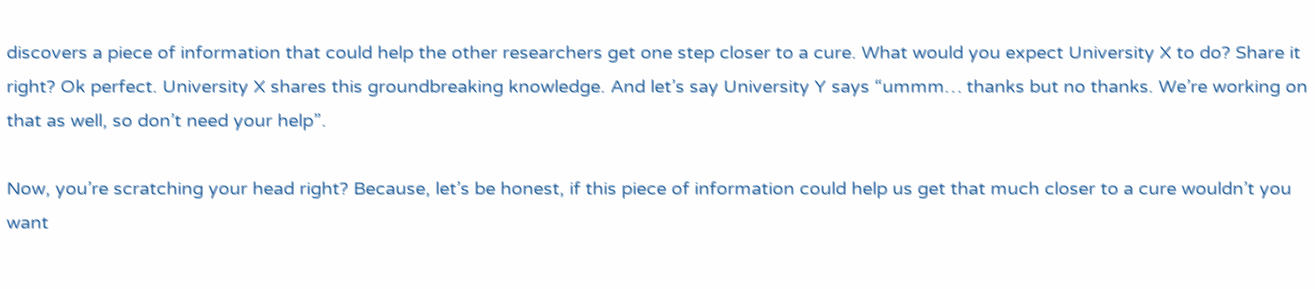discovers a piece of information that could help the other researchers get one step closer to a cure. What would you expect University X to do? Share it right? Ok perfect. University X shares this groundbreaking knowledge. And let’s say University Y says “ummm… thanks but no thanks. We’re working on that as well, so don’t need your help”.

Now, you’re scratching your head right? Because, let’s be honest, if this piece of information could help us get that much closer to a cure wouldn’t you want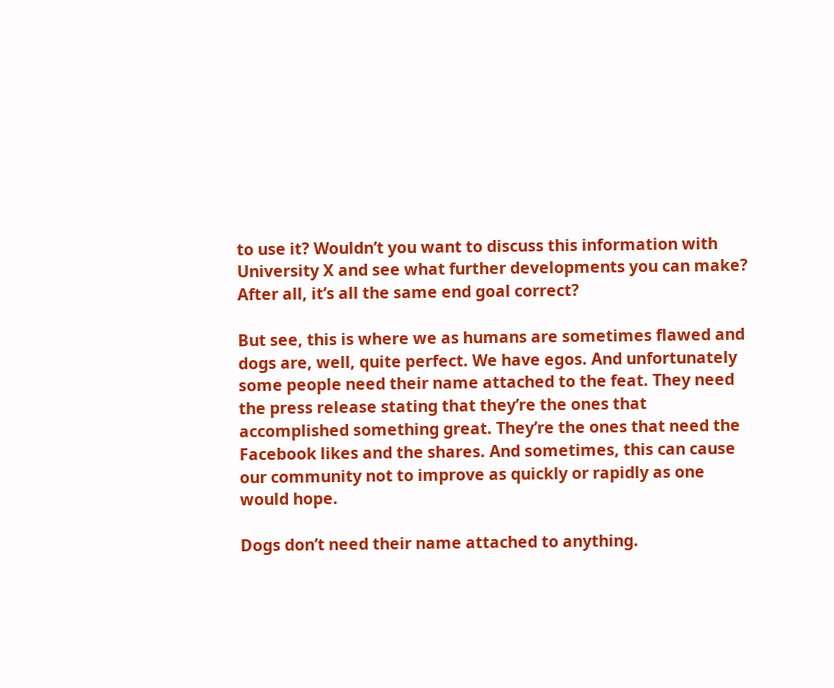to use it? Wouldn’t you want to discuss this information with University X and see what further developments you can make? After all, it’s all the same end goal correct?

But see, this is where we as humans are sometimes flawed and dogs are, well, quite perfect. We have egos. And unfortunately some people need their name attached to the feat. They need the press release stating that they’re the ones that accomplished something great. They’re the ones that need the Facebook likes and the shares. And sometimes, this can cause our community not to improve as quickly or rapidly as one would hope.

Dogs don’t need their name attached to anything.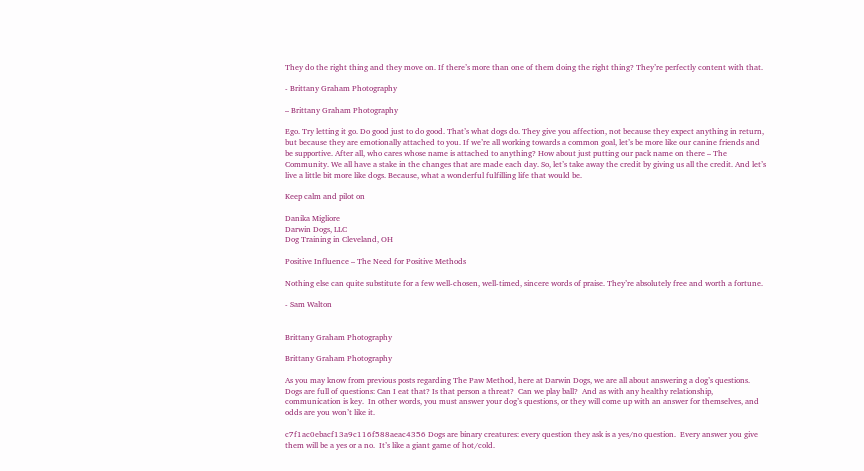They do the right thing and they move on. If there’s more than one of them doing the right thing? They’re perfectly content with that.

- Brittany Graham Photography

– Brittany Graham Photography

Ego. Try letting it go. Do good just to do good. That’s what dogs do. They give you affection, not because they expect anything in return, but because they are emotionally attached to you. If we’re all working towards a common goal, let’s be more like our canine friends and be supportive. After all, who cares whose name is attached to anything? How about just putting our pack name on there – The Community. We all have a stake in the changes that are made each day. So, let’s take away the credit by giving us all the credit. And let’s live a little bit more like dogs. Because, what a wonderful fulfilling life that would be.

Keep calm and pilot on

Danika Migliore
Darwin Dogs, LLC
Dog Training in Cleveland, OH

Positive Influence – The Need for Positive Methods

Nothing else can quite substitute for a few well-chosen, well-timed, sincere words of praise. They’re absolutely free and worth a fortune.

- Sam Walton


Brittany Graham Photography

Brittany Graham Photography

As you may know from previous posts regarding The Paw Method, here at Darwin Dogs, we are all about answering a dog’s questions.  Dogs are full of questions: Can I eat that? Is that person a threat?  Can we play ball?  And as with any healthy relationship, communication is key.  In other words, you must answer your dog’s questions, or they will come up with an answer for themselves, and odds are you won’t like it.

c7f1ac0ebacf13a9c116f588aeac4356 Dogs are binary creatures: every question they ask is a yes/no question.  Every answer you give them will be a yes or a no.  It’s like a giant game of hot/cold.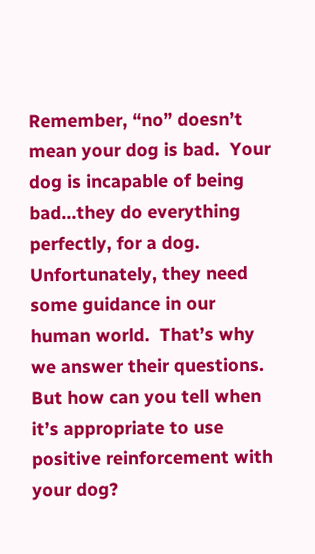Remember, “no” doesn’t mean your dog is bad.  Your dog is incapable of being bad…they do everything perfectly, for a dog.  Unfortunately, they need some guidance in our human world.  That’s why we answer their questions.  But how can you tell when it’s appropriate to use positive reinforcement with your dog?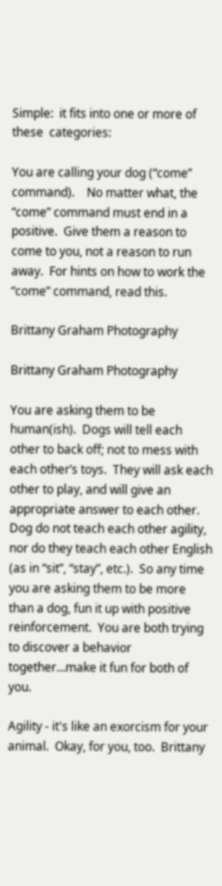Simple:  it fits into one or more of these  categories:

You are calling your dog (“come” command).    No matter what, the “come” command must end in a positive.  Give them a reason to come to you, not a reason to run away.  For hints on how to work the “come” command, read this.

Brittany Graham Photography

Brittany Graham Photography

You are asking them to be human(ish).  Dogs will tell each other to back off; not to mess with each other’s toys.  They will ask each other to play, and will give an appropriate answer to each other.  Dog do not teach each other agility, nor do they teach each other English (as in “sit”, “stay”, etc.).  So any time you are asking them to be more than a dog, fun it up with positive reinforcement.  You are both trying to discover a behavior together…make it fun for both of you.

Agility - it's like an exorcism for your animal.  Okay, for you, too.  Brittany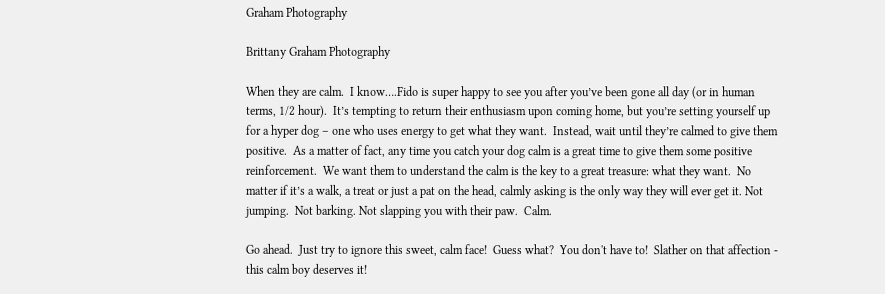Graham Photography

Brittany Graham Photography

When they are calm.  I know….Fido is super happy to see you after you’ve been gone all day (or in human terms, 1/2 hour).  It’s tempting to return their enthusiasm upon coming home, but you’re setting yourself up for a hyper dog – one who uses energy to get what they want.  Instead, wait until they’re calmed to give them positive.  As a matter of fact, any time you catch your dog calm is a great time to give them some positive reinforcement.  We want them to understand the calm is the key to a great treasure: what they want.  No matter if it’s a walk, a treat or just a pat on the head, calmly asking is the only way they will ever get it. Not jumping.  Not barking. Not slapping you with their paw.  Calm.

Go ahead.  Just try to ignore this sweet, calm face!  Guess what?  You don't have to!  Slather on that affection - this calm boy deserves it!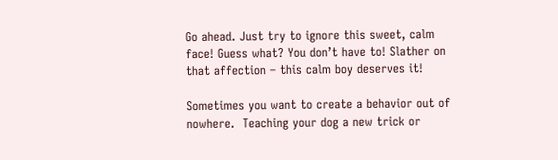Go ahead. Just try to ignore this sweet, calm face! Guess what? You don’t have to! Slather on that affection – this calm boy deserves it!

Sometimes you want to create a behavior out of nowhere.  Teaching your dog a new trick or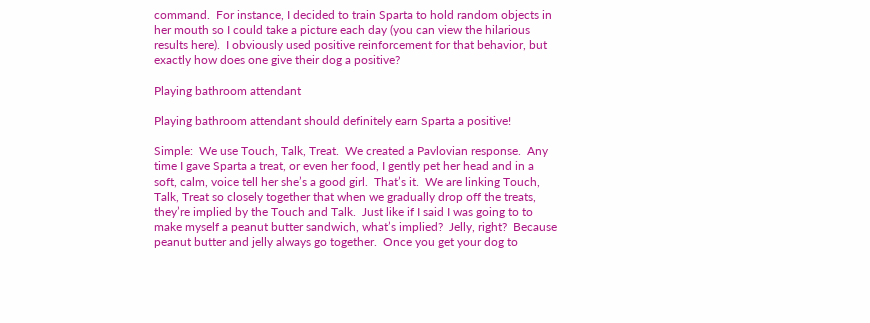command.  For instance, I decided to train Sparta to hold random objects in her mouth so I could take a picture each day (you can view the hilarious results here).  I obviously used positive reinforcement for that behavior, but exactly how does one give their dog a positive?

Playing bathroom attendant

Playing bathroom attendant should definitely earn Sparta a positive!

Simple:  We use Touch, Talk, Treat.  We created a Pavlovian response.  Any time I gave Sparta a treat, or even her food, I gently pet her head and in a soft, calm, voice tell her she’s a good girl.  That’s it.  We are linking Touch, Talk, Treat so closely together that when we gradually drop off the treats, they’re implied by the Touch and Talk.  Just like if I said I was going to to make myself a peanut butter sandwich, what’s implied?  Jelly, right?  Because peanut butter and jelly always go together.  Once you get your dog to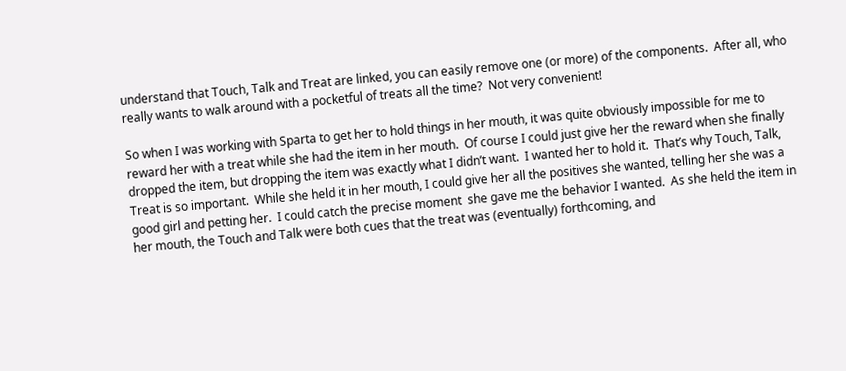understand that Touch, Talk and Treat are linked, you can easily remove one (or more) of the components.  After all, who really wants to walk around with a pocketful of treats all the time?  Not very convenient!

So when I was working with Sparta to get her to hold things in her mouth, it was quite obviously impossible for me to reward her with a treat while she had the item in her mouth.  Of course I could just give her the reward when she finally dropped the item, but dropping the item was exactly what I didn’t want.  I wanted her to hold it.  That’s why Touch, Talk, Treat is so important.  While she held it in her mouth, I could give her all the positives she wanted, telling her she was a good girl and petting her.  I could catch the precise moment  she gave me the behavior I wanted.  As she held the item in her mouth, the Touch and Talk were both cues that the treat was (eventually) forthcoming, and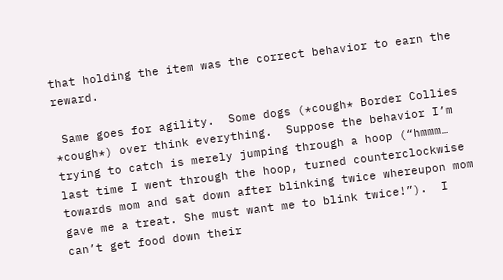that holding the item was the correct behavior to earn the reward.

 Same goes for agility.  Some dogs (*cough* Border Collies *cough*) over think everything.  Suppose the behavior I’m trying to catch is merely jumping through a hoop (“hmmm… last time I went through the hoop, turned counterclockwise towards mom and sat down after blinking twice whereupon mom gave me a treat. She must want me to blink twice!”).  I can’t get food down their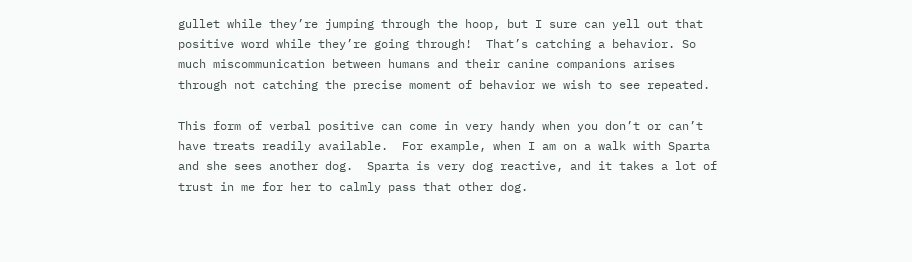gullet while they’re jumping through the hoop, but I sure can yell out that positive word while they’re going through!  That’s catching a behavior. So much miscommunication between humans and their canine companions arises through not catching the precise moment of behavior we wish to see repeated.

This form of verbal positive can come in very handy when you don’t or can’t have treats readily available.  For example, when I am on a walk with Sparta and she sees another dog.  Sparta is very dog reactive, and it takes a lot of trust in me for her to calmly pass that other dog.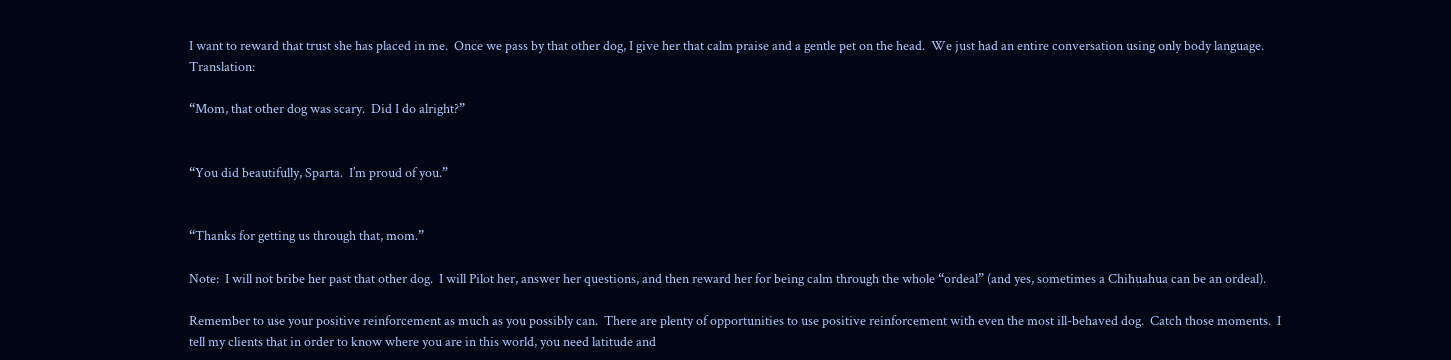I want to reward that trust she has placed in me.  Once we pass by that other dog, I give her that calm praise and a gentle pet on the head.  We just had an entire conversation using only body language.  Translation:

“Mom, that other dog was scary.  Did I do alright?”


“You did beautifully, Sparta.  I’m proud of you.”


“Thanks for getting us through that, mom.”

Note:  I will not bribe her past that other dog.  I will Pilot her, answer her questions, and then reward her for being calm through the whole “ordeal” (and yes, sometimes a Chihuahua can be an ordeal).

Remember to use your positive reinforcement as much as you possibly can.  There are plenty of opportunities to use positive reinforcement with even the most ill-behaved dog.  Catch those moments.  I tell my clients that in order to know where you are in this world, you need latitude and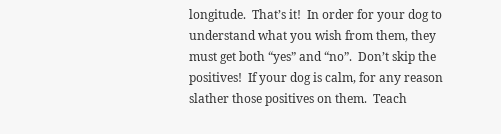longitude.  That’s it!  In order for your dog to understand what you wish from them, they must get both “yes” and “no”.  Don’t skip the positives!  If your dog is calm, for any reason slather those positives on them.  Teach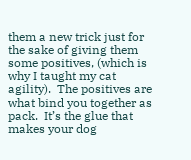them a new trick just for the sake of giving them some positives, (which is why I taught my cat agility).  The positives are what bind you together as pack.  It’s the glue that makes your dog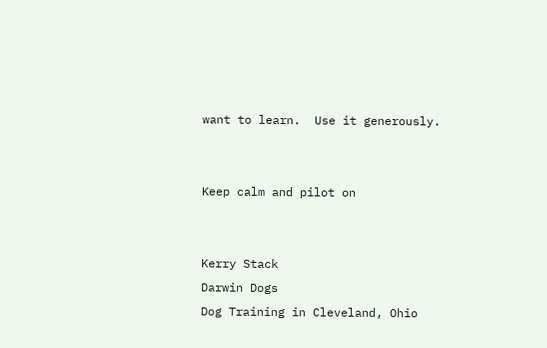want to learn.  Use it generously.


Keep calm and pilot on


Kerry Stack
Darwin Dogs
Dog Training in Cleveland, Ohio